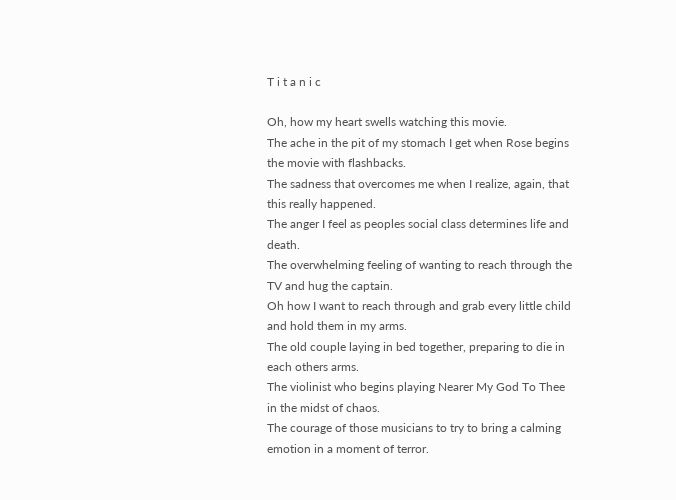T i t a n i c

Oh, how my heart swells watching this movie.
The ache in the pit of my stomach I get when Rose begins the movie with flashbacks.
The sadness that overcomes me when I realize, again, that this really happened.
The anger I feel as peoples social class determines life and death.
The overwhelming feeling of wanting to reach through the TV and hug the captain.
Oh how I want to reach through and grab every little child and hold them in my arms.
The old couple laying in bed together, preparing to die in each others arms.
The violinist who begins playing Nearer My God To Thee in the midst of chaos.
The courage of those musicians to try to bring a calming emotion in a moment of terror.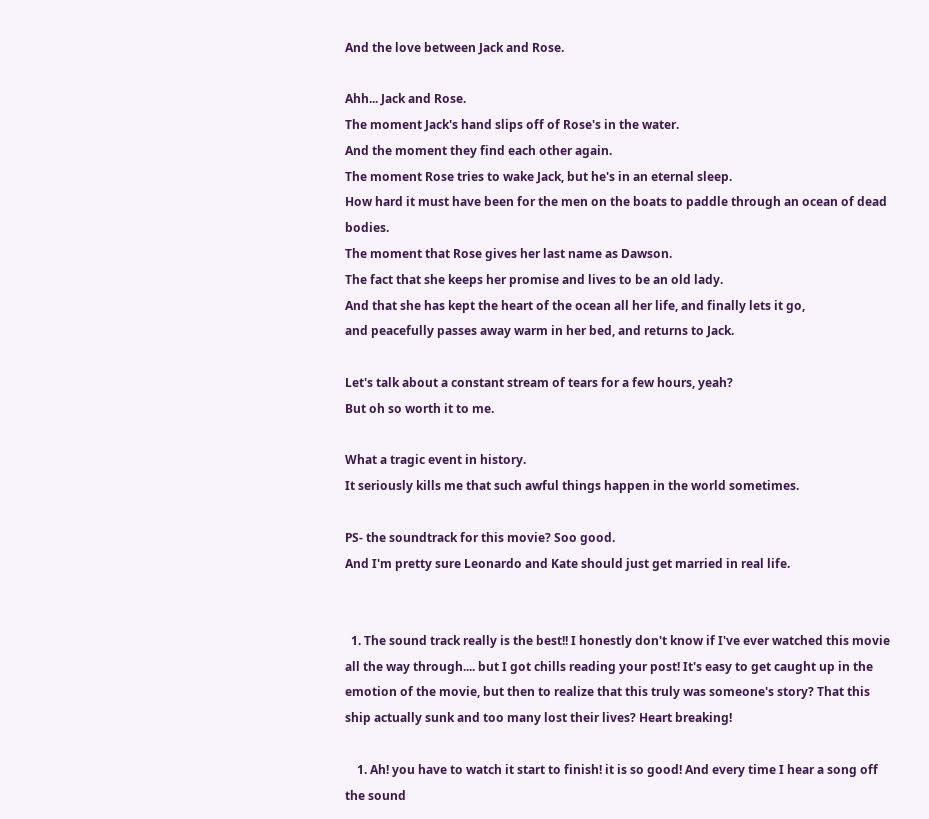And the love between Jack and Rose.

Ahh... Jack and Rose.
The moment Jack's hand slips off of Rose's in the water.
And the moment they find each other again.
The moment Rose tries to wake Jack, but he's in an eternal sleep.
How hard it must have been for the men on the boats to paddle through an ocean of dead bodies.
The moment that Rose gives her last name as Dawson.
The fact that she keeps her promise and lives to be an old lady.
And that she has kept the heart of the ocean all her life, and finally lets it go,
and peacefully passes away warm in her bed, and returns to Jack.

Let's talk about a constant stream of tears for a few hours, yeah?
But oh so worth it to me.

What a tragic event in history.
It seriously kills me that such awful things happen in the world sometimes.

PS- the soundtrack for this movie? Soo good.
And I'm pretty sure Leonardo and Kate should just get married in real life.


  1. The sound track really is the best!! I honestly don't know if I've ever watched this movie all the way through.... but I got chills reading your post! It's easy to get caught up in the emotion of the movie, but then to realize that this truly was someone's story? That this ship actually sunk and too many lost their lives? Heart breaking!

    1. Ah! you have to watch it start to finish! it is so good! And every time I hear a song off the sound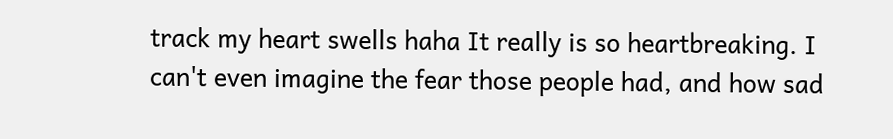track my heart swells haha It really is so heartbreaking. I can't even imagine the fear those people had, and how sad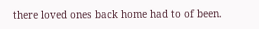there loved ones back home had to of been.